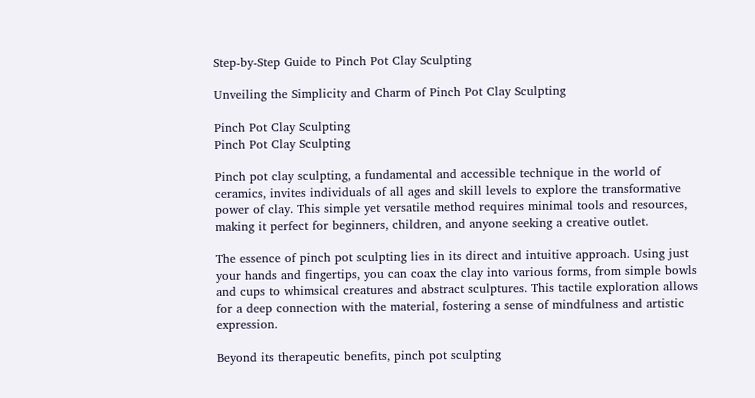Step-by-Step Guide to Pinch Pot Clay Sculpting

Unveiling the Simplicity and Charm of Pinch Pot Clay Sculpting

Pinch Pot Clay Sculpting
Pinch Pot Clay Sculpting

Pinch pot clay sculpting, a fundamental and accessible technique in the world of ceramics, invites individuals of all ages and skill levels to explore the transformative power of clay. This simple yet versatile method requires minimal tools and resources, making it perfect for beginners, children, and anyone seeking a creative outlet.

The essence of pinch pot sculpting lies in its direct and intuitive approach. Using just your hands and fingertips, you can coax the clay into various forms, from simple bowls and cups to whimsical creatures and abstract sculptures. This tactile exploration allows for a deep connection with the material, fostering a sense of mindfulness and artistic expression.

Beyond its therapeutic benefits, pinch pot sculpting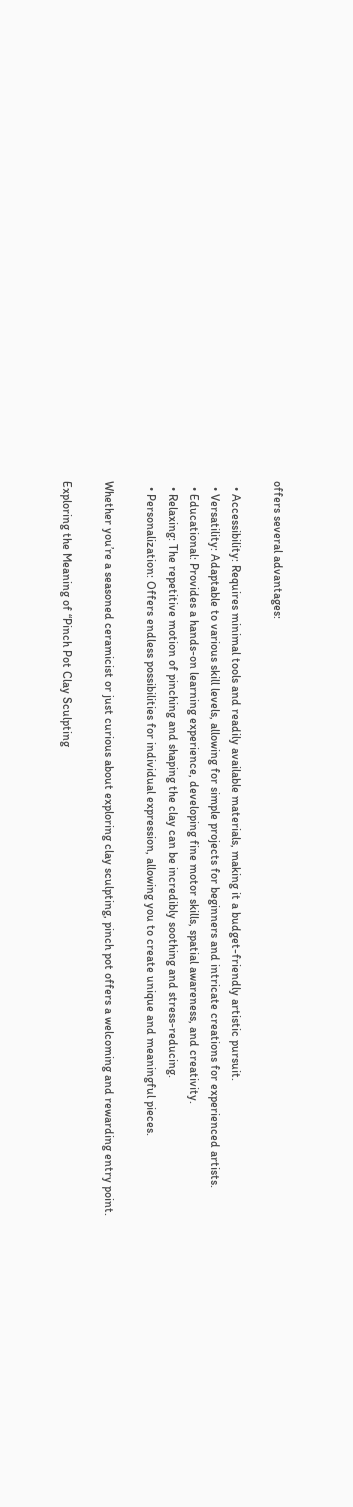offers several advantages:

  • Accessibility: Requires minimal tools and readily available materials, making it a budget-friendly artistic pursuit.
  • Versatility: Adaptable to various skill levels, allowing for simple projects for beginners and intricate creations for experienced artists.
  • Educational: Provides a hands-on learning experience, developing fine motor skills, spatial awareness, and creativity.
  • Relaxing: The repetitive motion of pinching and shaping the clay can be incredibly soothing and stress-reducing.
  • Personalization: Offers endless possibilities for individual expression, allowing you to create unique and meaningful pieces.

Whether you’re a seasoned ceramicist or just curious about exploring clay sculpting, pinch pot offers a welcoming and rewarding entry point.

Exploring the Meaning of “Pinch Pot Clay Sculpting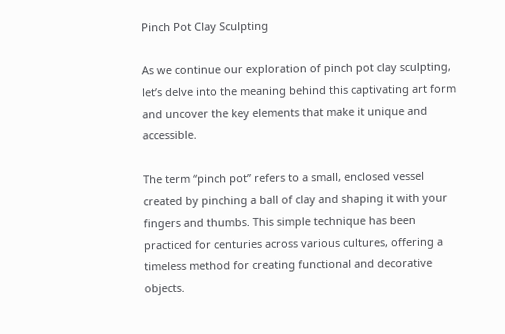Pinch Pot Clay Sculpting

As we continue our exploration of pinch pot clay sculpting, let’s delve into the meaning behind this captivating art form and uncover the key elements that make it unique and accessible.

The term “pinch pot” refers to a small, enclosed vessel created by pinching a ball of clay and shaping it with your fingers and thumbs. This simple technique has been practiced for centuries across various cultures, offering a timeless method for creating functional and decorative objects.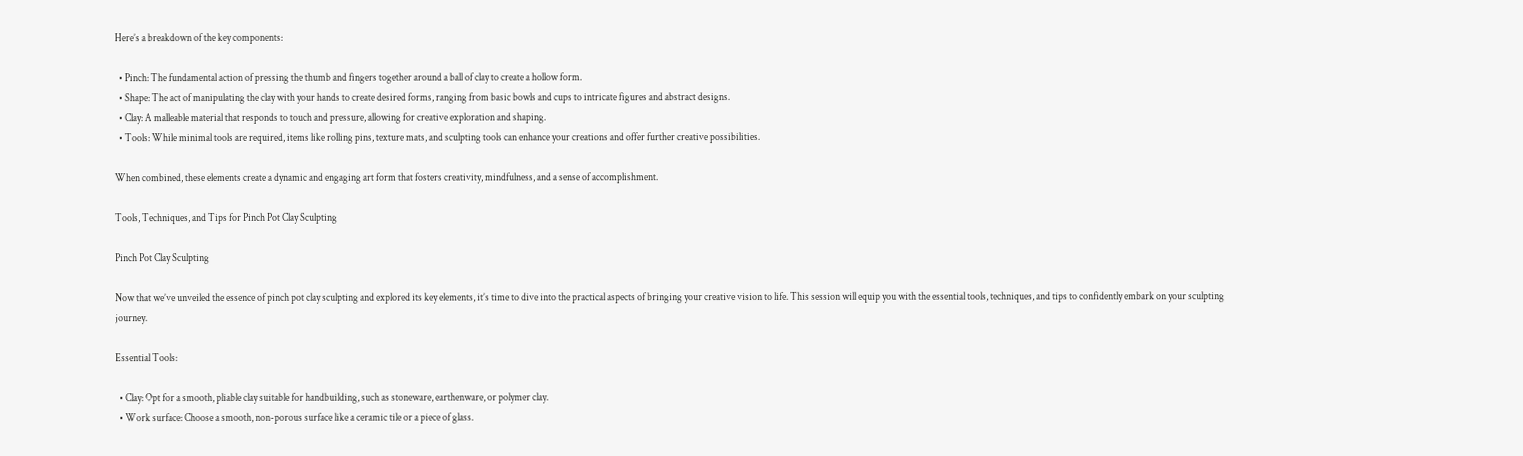Here’s a breakdown of the key components:

  • Pinch: The fundamental action of pressing the thumb and fingers together around a ball of clay to create a hollow form.
  • Shape: The act of manipulating the clay with your hands to create desired forms, ranging from basic bowls and cups to intricate figures and abstract designs.
  • Clay: A malleable material that responds to touch and pressure, allowing for creative exploration and shaping.
  • Tools: While minimal tools are required, items like rolling pins, texture mats, and sculpting tools can enhance your creations and offer further creative possibilities.

When combined, these elements create a dynamic and engaging art form that fosters creativity, mindfulness, and a sense of accomplishment.

Tools, Techniques, and Tips for Pinch Pot Clay Sculpting

Pinch Pot Clay Sculpting

Now that we’ve unveiled the essence of pinch pot clay sculpting and explored its key elements, it’s time to dive into the practical aspects of bringing your creative vision to life. This session will equip you with the essential tools, techniques, and tips to confidently embark on your sculpting journey.

Essential Tools:

  • Clay: Opt for a smooth, pliable clay suitable for handbuilding, such as stoneware, earthenware, or polymer clay.
  • Work surface: Choose a smooth, non-porous surface like a ceramic tile or a piece of glass.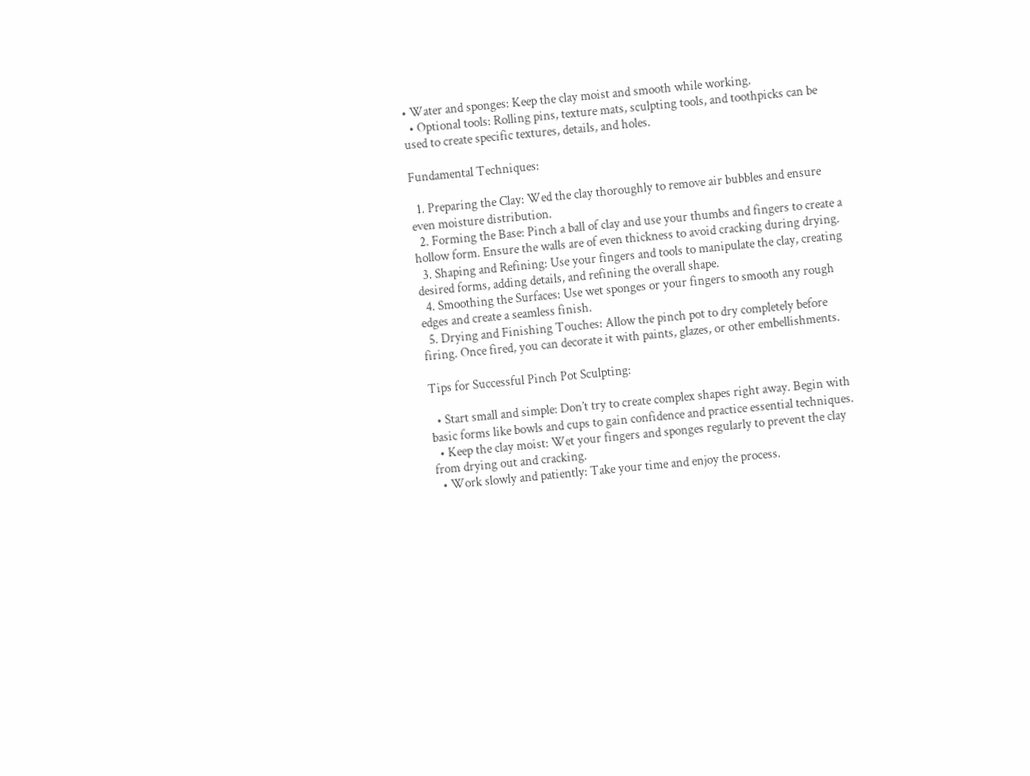• Water and sponges: Keep the clay moist and smooth while working.
  • Optional tools: Rolling pins, texture mats, sculpting tools, and toothpicks can be used to create specific textures, details, and holes.

Fundamental Techniques:

  1. Preparing the Clay: Wed the clay thoroughly to remove air bubbles and ensure even moisture distribution.
  2. Forming the Base: Pinch a ball of clay and use your thumbs and fingers to create a hollow form. Ensure the walls are of even thickness to avoid cracking during drying.
  3. Shaping and Refining: Use your fingers and tools to manipulate the clay, creating desired forms, adding details, and refining the overall shape.
  4. Smoothing the Surfaces: Use wet sponges or your fingers to smooth any rough edges and create a seamless finish.
  5. Drying and Finishing Touches: Allow the pinch pot to dry completely before firing. Once fired, you can decorate it with paints, glazes, or other embellishments.

Tips for Successful Pinch Pot Sculpting:

  • Start small and simple: Don’t try to create complex shapes right away. Begin with basic forms like bowls and cups to gain confidence and practice essential techniques.
  • Keep the clay moist: Wet your fingers and sponges regularly to prevent the clay from drying out and cracking.
  • Work slowly and patiently: Take your time and enjoy the process.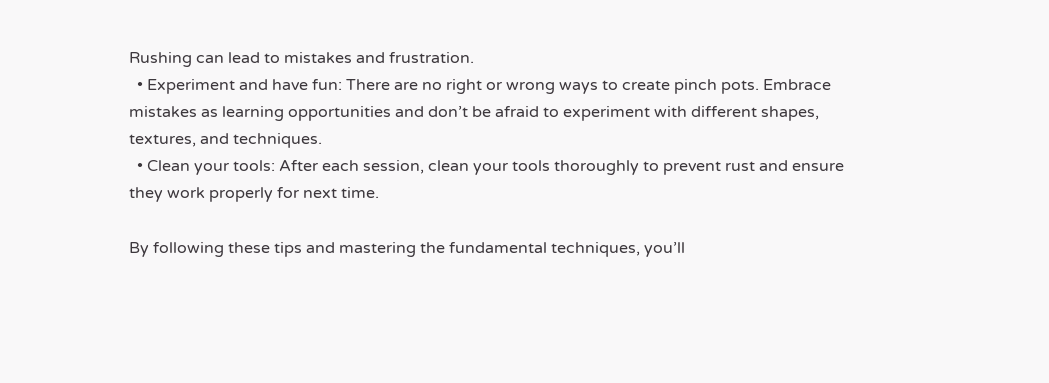Rushing can lead to mistakes and frustration.
  • Experiment and have fun: There are no right or wrong ways to create pinch pots. Embrace mistakes as learning opportunities and don’t be afraid to experiment with different shapes, textures, and techniques.
  • Clean your tools: After each session, clean your tools thoroughly to prevent rust and ensure they work properly for next time.

By following these tips and mastering the fundamental techniques, you’ll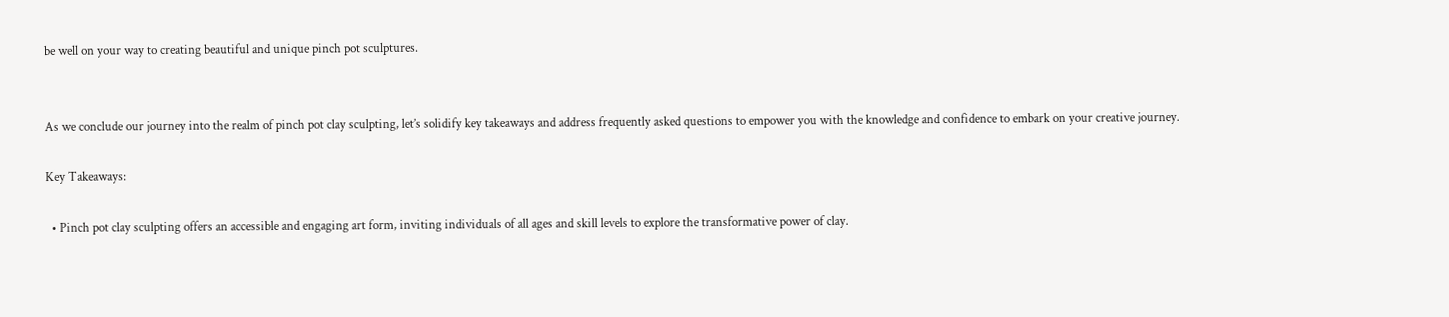be well on your way to creating beautiful and unique pinch pot sculptures.


As we conclude our journey into the realm of pinch pot clay sculpting, let’s solidify key takeaways and address frequently asked questions to empower you with the knowledge and confidence to embark on your creative journey.

Key Takeaways:

  • Pinch pot clay sculpting offers an accessible and engaging art form, inviting individuals of all ages and skill levels to explore the transformative power of clay.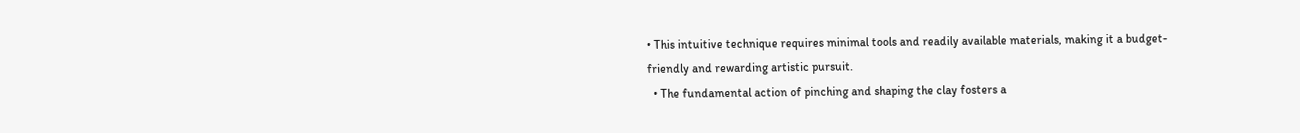• This intuitive technique requires minimal tools and readily available materials, making it a budget-friendly and rewarding artistic pursuit.
  • The fundamental action of pinching and shaping the clay fosters a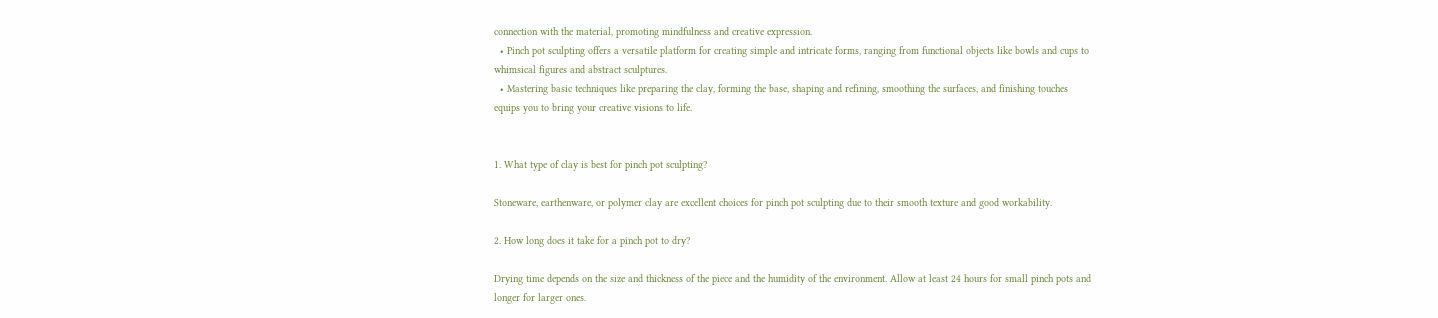connection with the material, promoting mindfulness and creative expression.
  • Pinch pot sculpting offers a versatile platform for creating simple and intricate forms, ranging from functional objects like bowls and cups to whimsical figures and abstract sculptures.
  • Mastering basic techniques like preparing the clay, forming the base, shaping and refining, smoothing the surfaces, and finishing touches equips you to bring your creative visions to life.


1. What type of clay is best for pinch pot sculpting?

Stoneware, earthenware, or polymer clay are excellent choices for pinch pot sculpting due to their smooth texture and good workability.

2. How long does it take for a pinch pot to dry?

Drying time depends on the size and thickness of the piece and the humidity of the environment. Allow at least 24 hours for small pinch pots and longer for larger ones.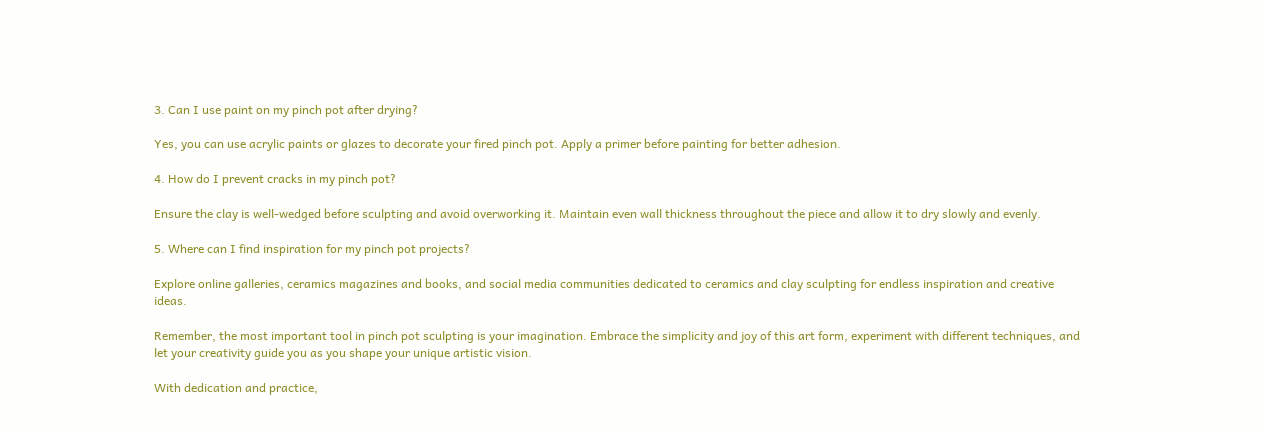3. Can I use paint on my pinch pot after drying?

Yes, you can use acrylic paints or glazes to decorate your fired pinch pot. Apply a primer before painting for better adhesion.

4. How do I prevent cracks in my pinch pot?

Ensure the clay is well-wedged before sculpting and avoid overworking it. Maintain even wall thickness throughout the piece and allow it to dry slowly and evenly.

5. Where can I find inspiration for my pinch pot projects?

Explore online galleries, ceramics magazines and books, and social media communities dedicated to ceramics and clay sculpting for endless inspiration and creative ideas.

Remember, the most important tool in pinch pot sculpting is your imagination. Embrace the simplicity and joy of this art form, experiment with different techniques, and let your creativity guide you as you shape your unique artistic vision.

With dedication and practice,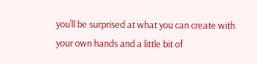you’ll be surprised at what you can create with your own hands and a little bit of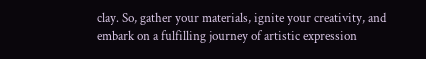clay. So, gather your materials, ignite your creativity, and embark on a fulfilling journey of artistic expression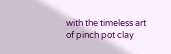with the timeless art of pinch pot clay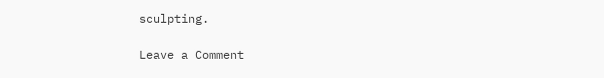sculpting.

Leave a Comment